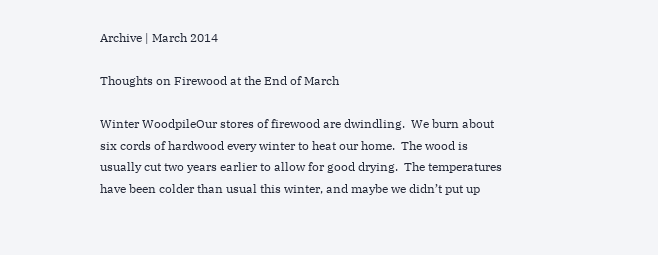Archive | March 2014

Thoughts on Firewood at the End of March

Winter WoodpileOur stores of firewood are dwindling.  We burn about six cords of hardwood every winter to heat our home.  The wood is usually cut two years earlier to allow for good drying.  The temperatures have been colder than usual this winter, and maybe we didn’t put up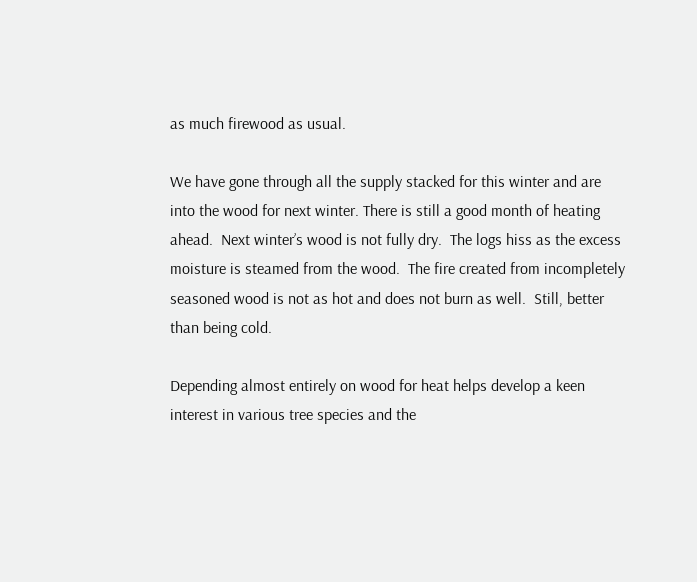as much firewood as usual.

We have gone through all the supply stacked for this winter and are into the wood for next winter. There is still a good month of heating ahead.  Next winter’s wood is not fully dry.  The logs hiss as the excess moisture is steamed from the wood.  The fire created from incompletely seasoned wood is not as hot and does not burn as well.  Still, better than being cold.

Depending almost entirely on wood for heat helps develop a keen interest in various tree species and the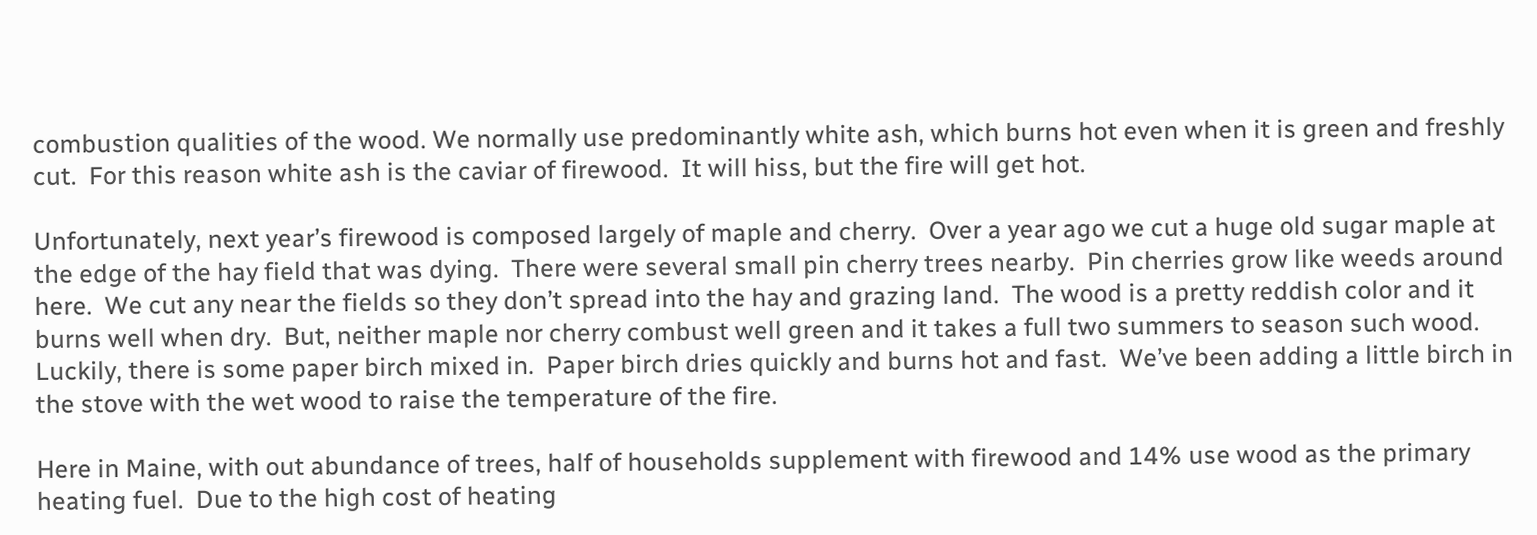combustion qualities of the wood. We normally use predominantly white ash, which burns hot even when it is green and freshly cut.  For this reason white ash is the caviar of firewood.  It will hiss, but the fire will get hot.

Unfortunately, next year’s firewood is composed largely of maple and cherry.  Over a year ago we cut a huge old sugar maple at the edge of the hay field that was dying.  There were several small pin cherry trees nearby.  Pin cherries grow like weeds around here.  We cut any near the fields so they don’t spread into the hay and grazing land.  The wood is a pretty reddish color and it burns well when dry.  But, neither maple nor cherry combust well green and it takes a full two summers to season such wood.  Luckily, there is some paper birch mixed in.  Paper birch dries quickly and burns hot and fast.  We’ve been adding a little birch in the stove with the wet wood to raise the temperature of the fire.

Here in Maine, with out abundance of trees, half of households supplement with firewood and 14% use wood as the primary heating fuel.  Due to the high cost of heating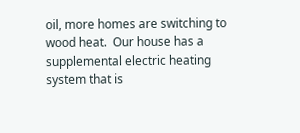oil, more homes are switching to wood heat.  Our house has a supplemental electric heating system that is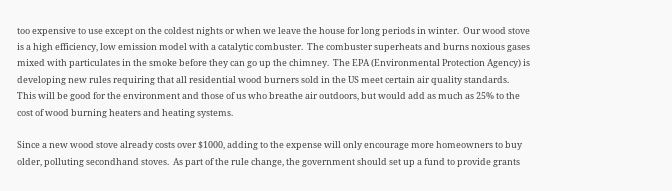too expensive to use except on the coldest nights or when we leave the house for long periods in winter.  Our wood stove is a high efficiency, low emission model with a catalytic combuster.  The combuster superheats and burns noxious gases mixed with particulates in the smoke before they can go up the chimney.  The EPA (Environmental Protection Agency) is developing new rules requiring that all residential wood burners sold in the US meet certain air quality standards.  This will be good for the environment and those of us who breathe air outdoors, but would add as much as 25% to the cost of wood burning heaters and heating systems.

Since a new wood stove already costs over $1000, adding to the expense will only encourage more homeowners to buy older, polluting secondhand stoves.  As part of the rule change, the government should set up a fund to provide grants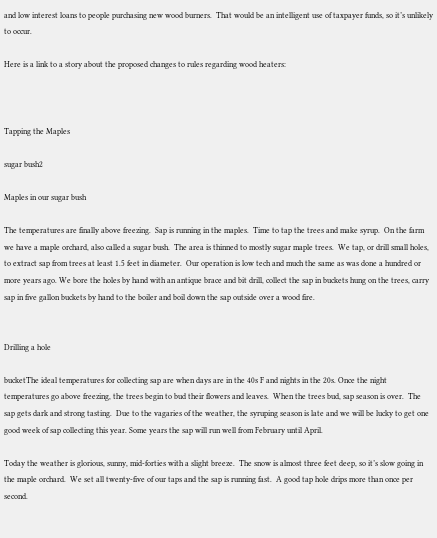and low interest loans to people purchasing new wood burners.  That would be an intelligent use of taxpayer funds, so it’s unlikely to occur.

Here is a link to a story about the proposed changes to rules regarding wood heaters:



Tapping the Maples

sugar bush2

Maples in our sugar bush

The temperatures are finally above freezing.  Sap is running in the maples.  Time to tap the trees and make syrup.  On the farm we have a maple orchard, also called a sugar bush.  The area is thinned to mostly sugar maple trees.  We tap, or drill small holes, to extract sap from trees at least 1.5 feet in diameter.  Our operation is low tech and much the same as was done a hundred or more years ago. We bore the holes by hand with an antique brace and bit drill, collect the sap in buckets hung on the trees, carry sap in five gallon buckets by hand to the boiler and boil down the sap outside over a wood fire.


Drilling a hole

bucketThe ideal temperatures for collecting sap are when days are in the 40s F and nights in the 20s. Once the night temperatures go above freezing, the trees begin to bud their flowers and leaves.  When the trees bud, sap season is over.  The sap gets dark and strong tasting.  Due to the vagaries of the weather, the syruping season is late and we will be lucky to get one good week of sap collecting this year. Some years the sap will run well from February until April.

Today the weather is glorious, sunny, mid-forties with a slight breeze.  The snow is almost three feet deep, so it’s slow going in the maple orchard.  We set all twenty-five of our taps and the sap is running fast.  A good tap hole drips more than once per second.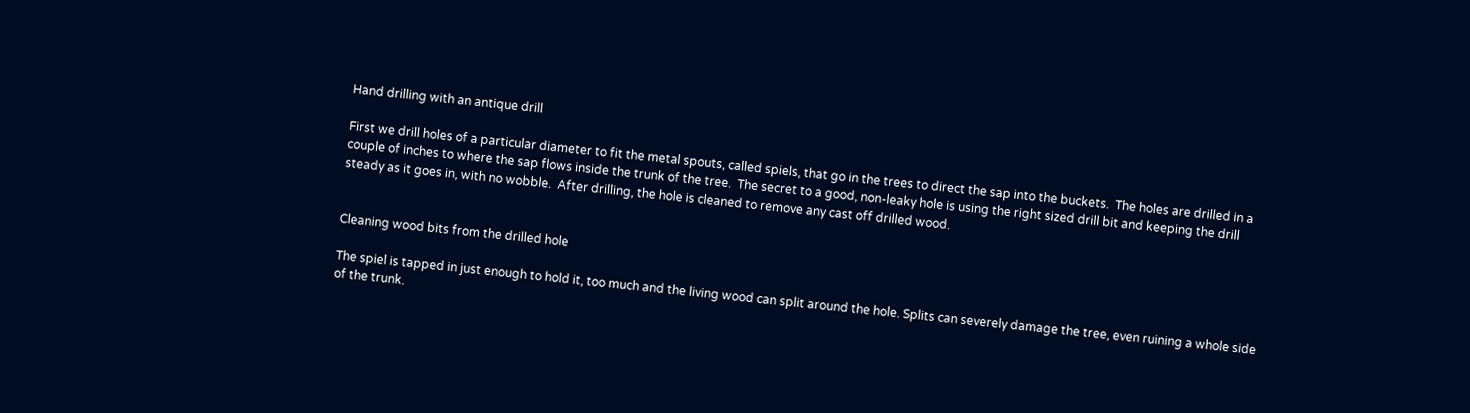Hand drilling with an antique drill

First we drill holes of a particular diameter to fit the metal spouts, called spiels, that go in the trees to direct the sap into the buckets.  The holes are drilled in a couple of inches to where the sap flows inside the trunk of the tree.  The secret to a good, non-leaky hole is using the right sized drill bit and keeping the drill steady as it goes in, with no wobble.  After drilling, the hole is cleaned to remove any cast off drilled wood.


Cleaning wood bits from the drilled hole

The spiel is tapped in just enough to hold it, too much and the living wood can split around the hole. Splits can severely damage the tree, even ruining a whole side of the trunk.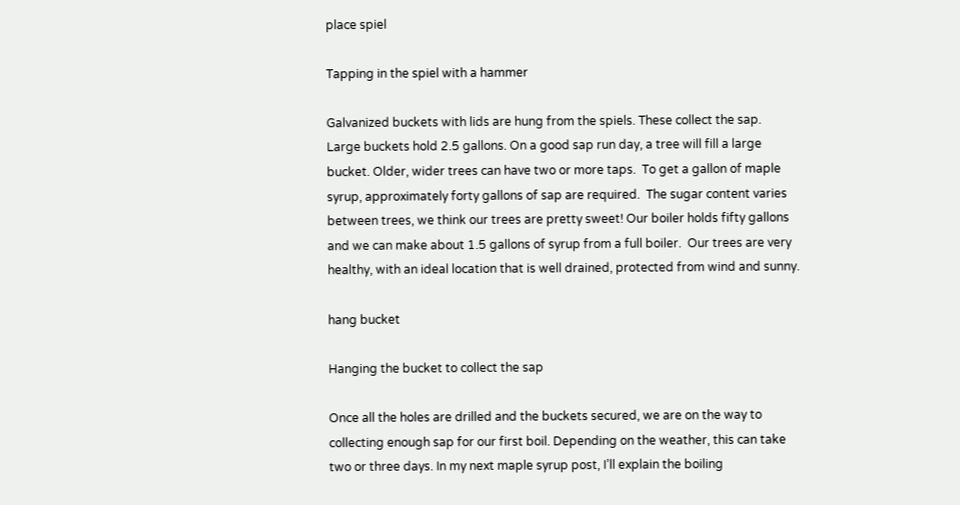place spiel

Tapping in the spiel with a hammer

Galvanized buckets with lids are hung from the spiels. These collect the sap.  Large buckets hold 2.5 gallons. On a good sap run day, a tree will fill a large bucket. Older, wider trees can have two or more taps.  To get a gallon of maple syrup, approximately forty gallons of sap are required.  The sugar content varies between trees, we think our trees are pretty sweet! Our boiler holds fifty gallons and we can make about 1.5 gallons of syrup from a full boiler.  Our trees are very healthy, with an ideal location that is well drained, protected from wind and sunny.

hang bucket

Hanging the bucket to collect the sap

Once all the holes are drilled and the buckets secured, we are on the way to collecting enough sap for our first boil. Depending on the weather, this can take two or three days. In my next maple syrup post, I’ll explain the boiling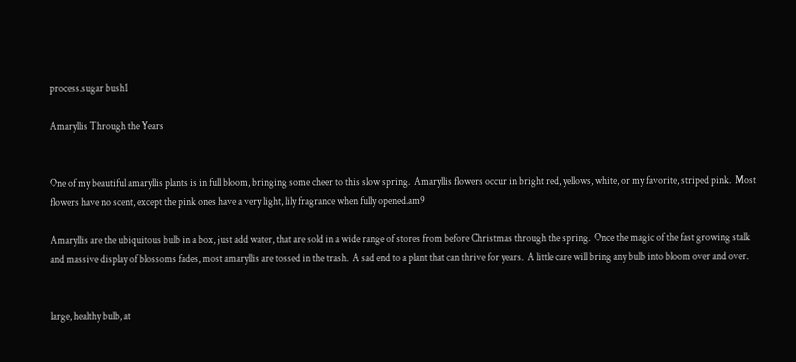process.sugar bush1

Amaryllis Through the Years


One of my beautiful amaryllis plants is in full bloom, bringing some cheer to this slow spring.  Amaryllis flowers occur in bright red, yellows, white, or my favorite, striped pink.  Most flowers have no scent, except the pink ones have a very light, lily fragrance when fully opened.am9

Amaryllis are the ubiquitous bulb in a box, just add water, that are sold in a wide range of stores from before Christmas through the spring.  Once the magic of the fast growing stalk and massive display of blossoms fades, most amaryllis are tossed in the trash.  A sad end to a plant that can thrive for years.  A little care will bring any bulb into bloom over and over.


large, healthy bulb, at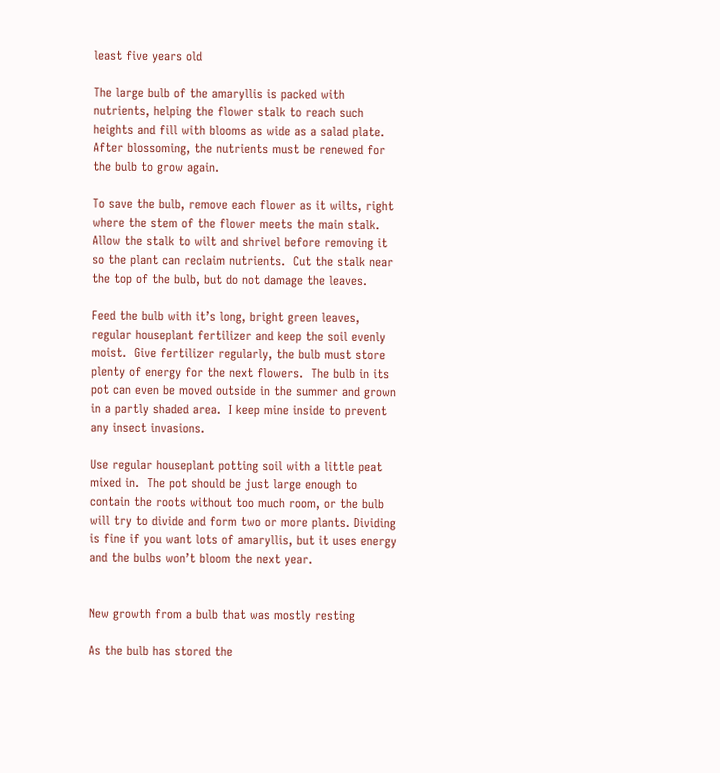least five years old

The large bulb of the amaryllis is packed with nutrients, helping the flower stalk to reach such heights and fill with blooms as wide as a salad plate.  After blossoming, the nutrients must be renewed for the bulb to grow again.

To save the bulb, remove each flower as it wilts, right where the stem of the flower meets the main stalk.  Allow the stalk to wilt and shrivel before removing it so the plant can reclaim nutrients.  Cut the stalk near the top of the bulb, but do not damage the leaves.

Feed the bulb with it’s long, bright green leaves, regular houseplant fertilizer and keep the soil evenly moist.  Give fertilizer regularly, the bulb must store plenty of energy for the next flowers.  The bulb in its pot can even be moved outside in the summer and grown in a partly shaded area.  I keep mine inside to prevent any insect invasions.

Use regular houseplant potting soil with a little peat mixed in.  The pot should be just large enough to contain the roots without too much room, or the bulb will try to divide and form two or more plants. Dividing is fine if you want lots of amaryllis, but it uses energy and the bulbs won’t bloom the next year.


New growth from a bulb that was mostly resting

As the bulb has stored the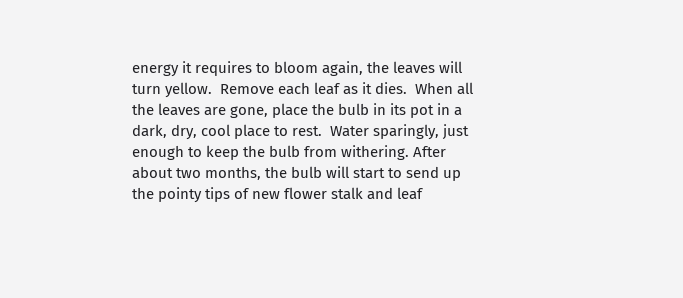energy it requires to bloom again, the leaves will turn yellow.  Remove each leaf as it dies.  When all the leaves are gone, place the bulb in its pot in a dark, dry, cool place to rest.  Water sparingly, just enough to keep the bulb from withering. After about two months, the bulb will start to send up the pointy tips of new flower stalk and leaf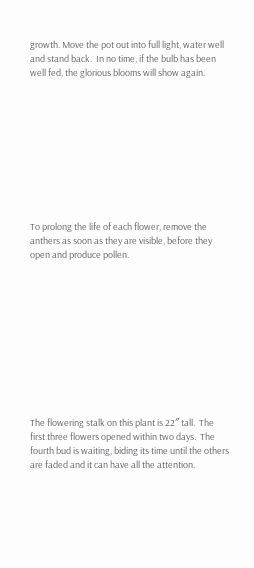growth. Move the pot out into full light, water well and stand back.  In no time, if the bulb has been well fed, the glorious blooms will show again.










To prolong the life of each flower, remove the anthers as soon as they are visible, before they open and produce pollen.











The flowering stalk on this plant is 22″ tall.  The first three flowers opened within two days.  The fourth bud is waiting, biding its time until the others are faded and it can have all the attention.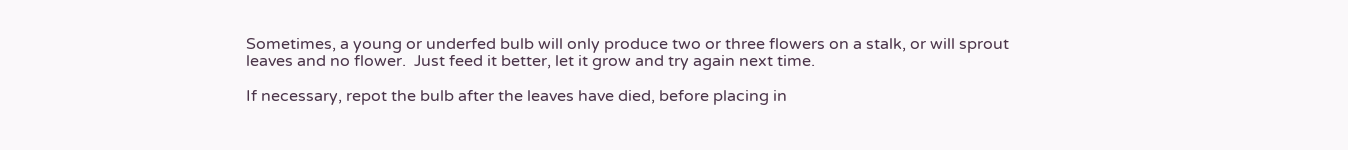Sometimes, a young or underfed bulb will only produce two or three flowers on a stalk, or will sprout leaves and no flower.  Just feed it better, let it grow and try again next time.

If necessary, repot the bulb after the leaves have died, before placing in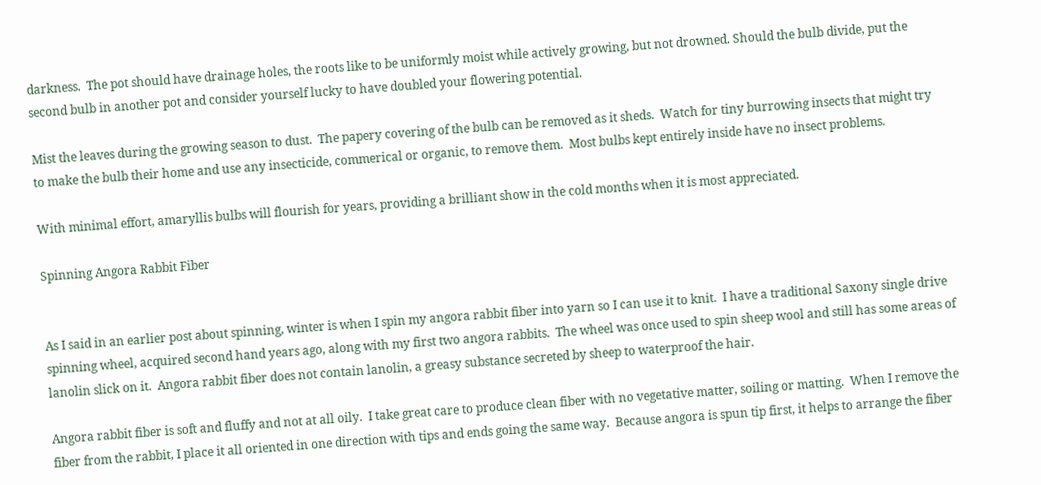darkness.  The pot should have drainage holes, the roots like to be uniformly moist while actively growing, but not drowned. Should the bulb divide, put the second bulb in another pot and consider yourself lucky to have doubled your flowering potential.

Mist the leaves during the growing season to dust.  The papery covering of the bulb can be removed as it sheds.  Watch for tiny burrowing insects that might try to make the bulb their home and use any insecticide, commerical or organic, to remove them.  Most bulbs kept entirely inside have no insect problems.

With minimal effort, amaryllis bulbs will flourish for years, providing a brilliant show in the cold months when it is most appreciated.

Spinning Angora Rabbit Fiber


As I said in an earlier post about spinning, winter is when I spin my angora rabbit fiber into yarn so I can use it to knit.  I have a traditional Saxony single drive spinning wheel, acquired second hand years ago, along with my first two angora rabbits.  The wheel was once used to spin sheep wool and still has some areas of lanolin slick on it.  Angora rabbit fiber does not contain lanolin, a greasy substance secreted by sheep to waterproof the hair.

Angora rabbit fiber is soft and fluffy and not at all oily.  I take great care to produce clean fiber with no vegetative matter, soiling or matting.  When I remove the fiber from the rabbit, I place it all oriented in one direction with tips and ends going the same way.  Because angora is spun tip first, it helps to arrange the fiber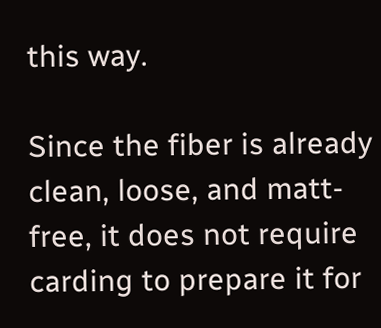this way.

Since the fiber is already clean, loose, and matt-free, it does not require carding to prepare it for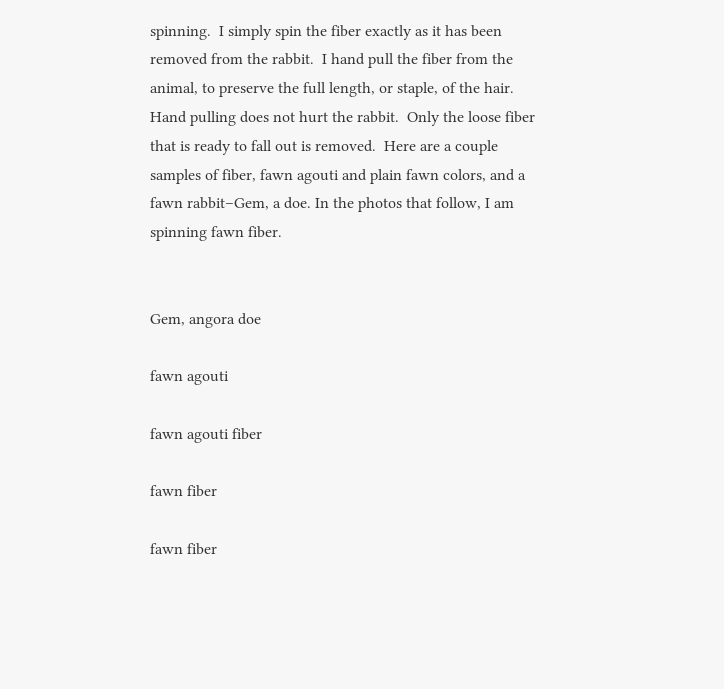spinning.  I simply spin the fiber exactly as it has been removed from the rabbit.  I hand pull the fiber from the animal, to preserve the full length, or staple, of the hair.  Hand pulling does not hurt the rabbit.  Only the loose fiber that is ready to fall out is removed.  Here are a couple samples of fiber, fawn agouti and plain fawn colors, and a fawn rabbit–Gem, a doe. In the photos that follow, I am spinning fawn fiber.


Gem, angora doe

fawn agouti

fawn agouti fiber

fawn fiber

fawn fiber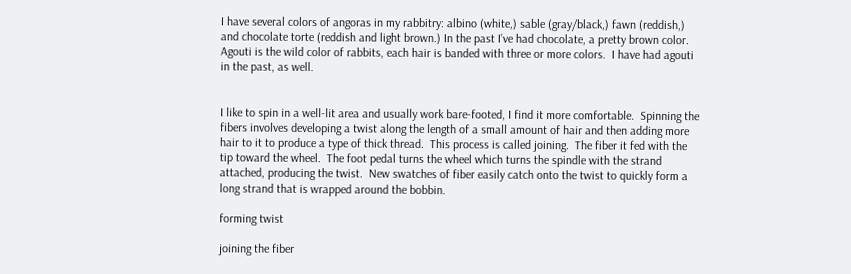I have several colors of angoras in my rabbitry: albino (white,) sable (gray/black,) fawn (reddish,) and chocolate torte (reddish and light brown.) In the past I’ve had chocolate, a pretty brown color.  Agouti is the wild color of rabbits, each hair is banded with three or more colors.  I have had agouti in the past, as well.


I like to spin in a well-lit area and usually work bare-footed, I find it more comfortable.  Spinning the fibers involves developing a twist along the length of a small amount of hair and then adding more hair to it to produce a type of thick thread.  This process is called joining.  The fiber it fed with the tip toward the wheel.  The foot pedal turns the wheel which turns the spindle with the strand attached, producing the twist.  New swatches of fiber easily catch onto the twist to quickly form a long strand that is wrapped around the bobbin.

forming twist

joining the fiber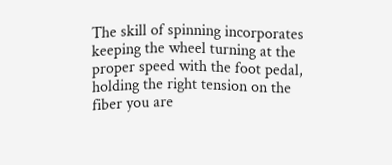The skill of spinning incorporates keeping the wheel turning at the proper speed with the foot pedal, holding the right tension on the fiber you are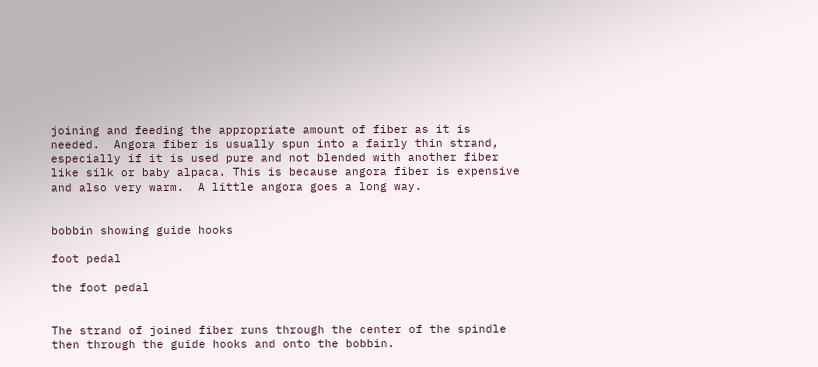joining and feeding the appropriate amount of fiber as it is needed.  Angora fiber is usually spun into a fairly thin strand, especially if it is used pure and not blended with another fiber like silk or baby alpaca. This is because angora fiber is expensive and also very warm.  A little angora goes a long way.


bobbin showing guide hooks

foot pedal

the foot pedal


The strand of joined fiber runs through the center of the spindle then through the guide hooks and onto the bobbin.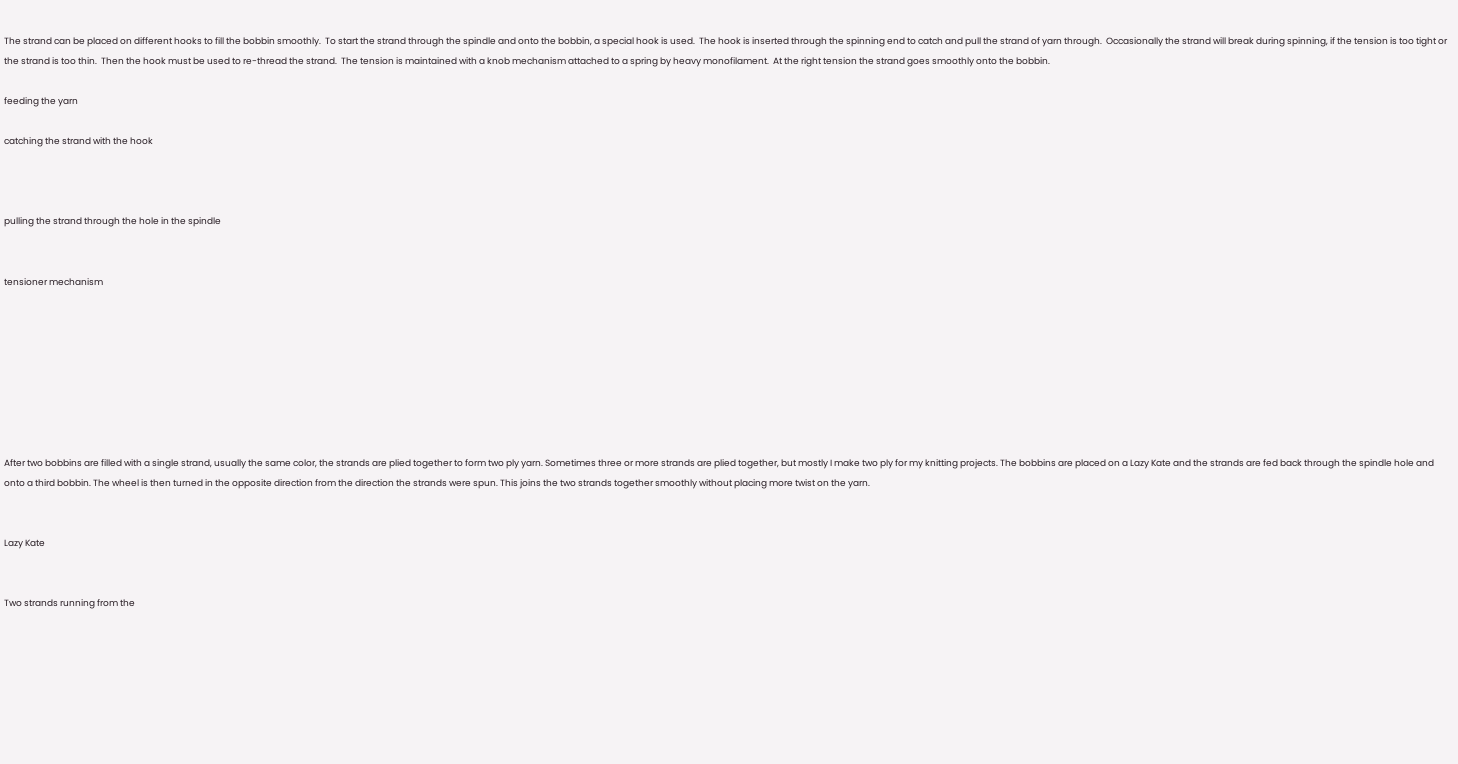The strand can be placed on different hooks to fill the bobbin smoothly.  To start the strand through the spindle and onto the bobbin, a special hook is used.  The hook is inserted through the spinning end to catch and pull the strand of yarn through.  Occasionally the strand will break during spinning, if the tension is too tight or the strand is too thin.  Then the hook must be used to re-thread the strand.  The tension is maintained with a knob mechanism attached to a spring by heavy monofilament.  At the right tension the strand goes smoothly onto the bobbin.

feeding the yarn

catching the strand with the hook



pulling the strand through the hole in the spindle


tensioner mechanism








After two bobbins are filled with a single strand, usually the same color, the strands are plied together to form two ply yarn. Sometimes three or more strands are plied together, but mostly I make two ply for my knitting projects. The bobbins are placed on a Lazy Kate and the strands are fed back through the spindle hole and onto a third bobbin. The wheel is then turned in the opposite direction from the direction the strands were spun. This joins the two strands together smoothly without placing more twist on the yarn.


Lazy Kate


Two strands running from the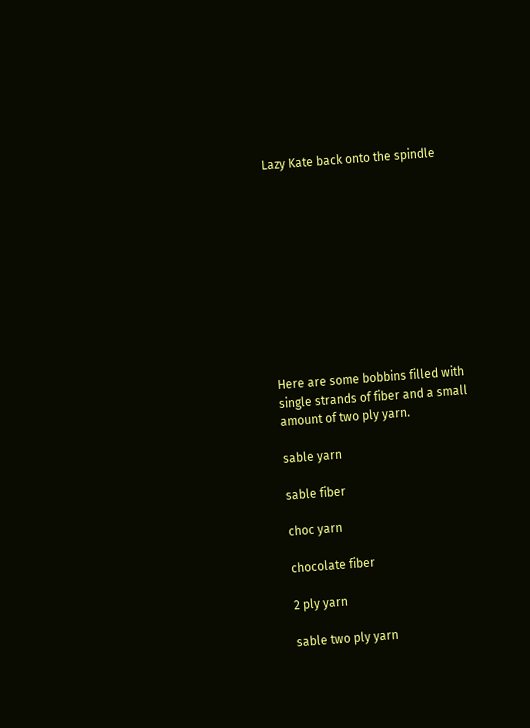Lazy Kate back onto the spindle











Here are some bobbins filled with single strands of fiber and a small amount of two ply yarn.

sable yarn

sable fiber

choc yarn

chocolate fiber

2 ply yarn

sable two ply yarn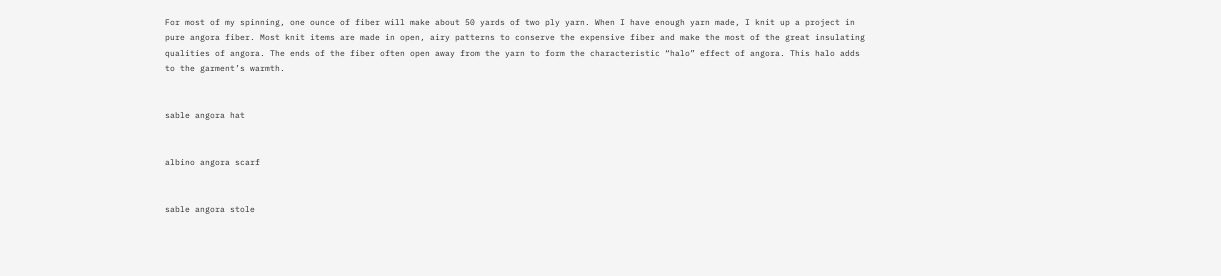For most of my spinning, one ounce of fiber will make about 50 yards of two ply yarn. When I have enough yarn made, I knit up a project in pure angora fiber. Most knit items are made in open, airy patterns to conserve the expensive fiber and make the most of the great insulating qualities of angora. The ends of the fiber often open away from the yarn to form the characteristic “halo” effect of angora. This halo adds to the garment’s warmth.


sable angora hat


albino angora scarf


sable angora stole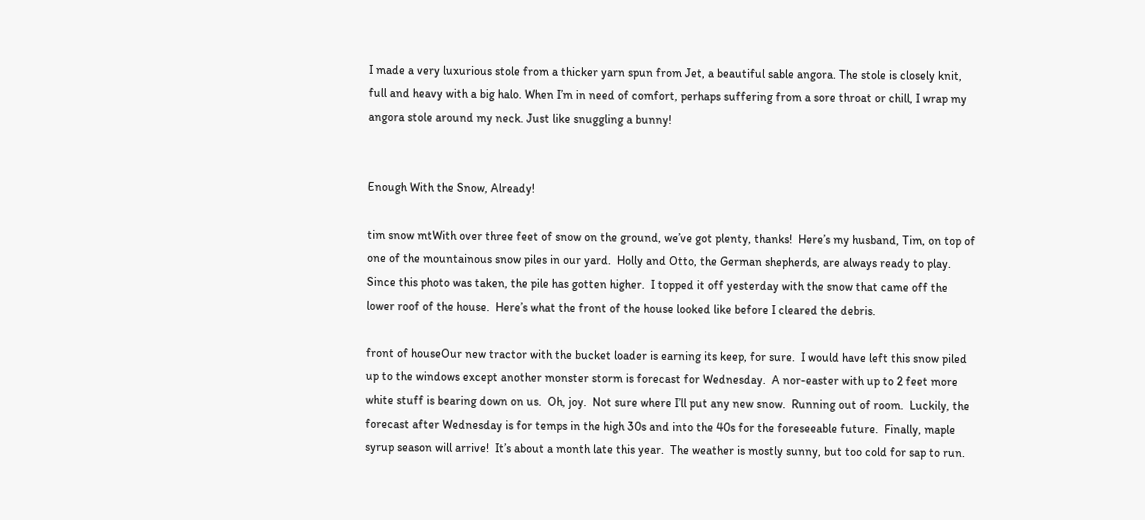I made a very luxurious stole from a thicker yarn spun from Jet, a beautiful sable angora. The stole is closely knit, full and heavy with a big halo. When I’m in need of comfort, perhaps suffering from a sore throat or chill, I wrap my angora stole around my neck. Just like snuggling a bunny!


Enough With the Snow, Already!

tim snow mtWith over three feet of snow on the ground, we’ve got plenty, thanks!  Here’s my husband, Tim, on top of one of the mountainous snow piles in our yard.  Holly and Otto, the German shepherds, are always ready to play.  Since this photo was taken, the pile has gotten higher.  I topped it off yesterday with the snow that came off the lower roof of the house.  Here’s what the front of the house looked like before I cleared the debris.

front of houseOur new tractor with the bucket loader is earning its keep, for sure.  I would have left this snow piled up to the windows except another monster storm is forecast for Wednesday.  A nor-easter with up to 2 feet more white stuff is bearing down on us.  Oh, joy.  Not sure where I’ll put any new snow.  Running out of room.  Luckily, the forecast after Wednesday is for temps in the high 30s and into the 40s for the foreseeable future.  Finally, maple syrup season will arrive!  It’s about a month late this year.  The weather is mostly sunny, but too cold for sap to run.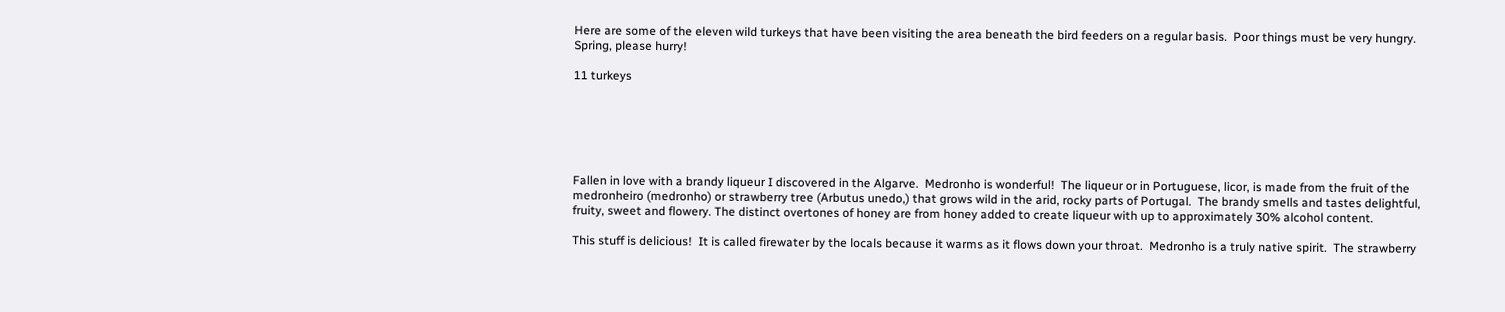Here are some of the eleven wild turkeys that have been visiting the area beneath the bird feeders on a regular basis.  Poor things must be very hungry.  Spring, please hurry!

11 turkeys






Fallen in love with a brandy liqueur I discovered in the Algarve.  Medronho is wonderful!  The liqueur or in Portuguese, licor, is made from the fruit of the medronheiro (medronho) or strawberry tree (Arbutus unedo,) that grows wild in the arid, rocky parts of Portugal.  The brandy smells and tastes delightful, fruity, sweet and flowery. The distinct overtones of honey are from honey added to create liqueur with up to approximately 30% alcohol content.

This stuff is delicious!  It is called firewater by the locals because it warms as it flows down your throat.  Medronho is a truly native spirit.  The strawberry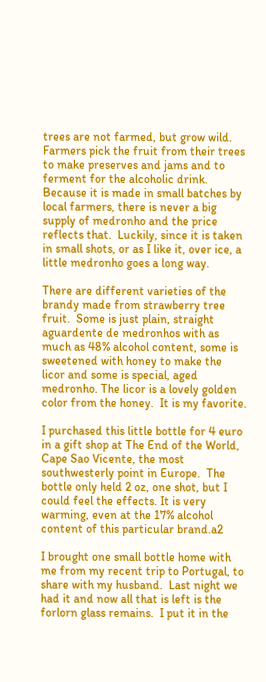trees are not farmed, but grow wild. Farmers pick the fruit from their trees to make preserves and jams and to ferment for the alcoholic drink.  Because it is made in small batches by local farmers, there is never a big supply of medronho and the price reflects that.  Luckily, since it is taken in small shots, or as I like it, over ice, a little medronho goes a long way.

There are different varieties of the brandy made from strawberry tree fruit.  Some is just plain, straight aguardente de medronhos with as much as 48% alcohol content, some is sweetened with honey to make the licor and some is special, aged medronho. The licor is a lovely golden color from the honey.  It is my favorite.

I purchased this little bottle for 4 euro in a gift shop at The End of the World, Cape Sao Vicente, the most southwesterly point in Europe.  The bottle only held 2 oz, one shot, but I could feel the effects. It is very warming, even at the 17% alcohol content of this particular brand.a2

I brought one small bottle home with me from my recent trip to Portugal, to share with my husband.  Last night we had it and now all that is left is the forlorn glass remains.  I put it in the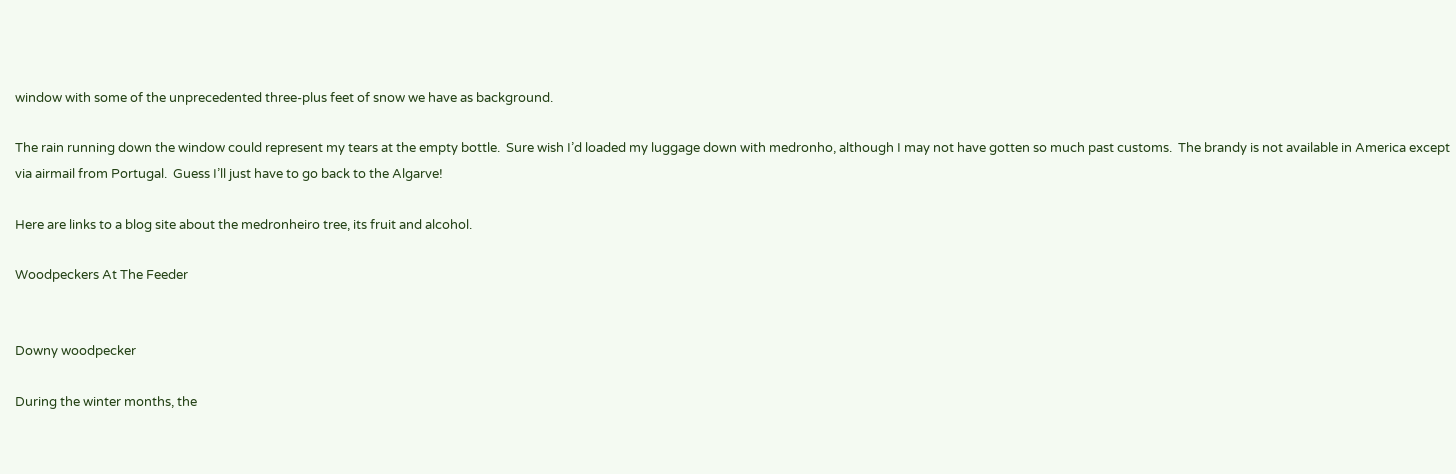window with some of the unprecedented three-plus feet of snow we have as background.

The rain running down the window could represent my tears at the empty bottle.  Sure wish I’d loaded my luggage down with medronho, although I may not have gotten so much past customs.  The brandy is not available in America except via airmail from Portugal.  Guess I’ll just have to go back to the Algarve!

Here are links to a blog site about the medronheiro tree, its fruit and alcohol.

Woodpeckers At The Feeder


Downy woodpecker

During the winter months, the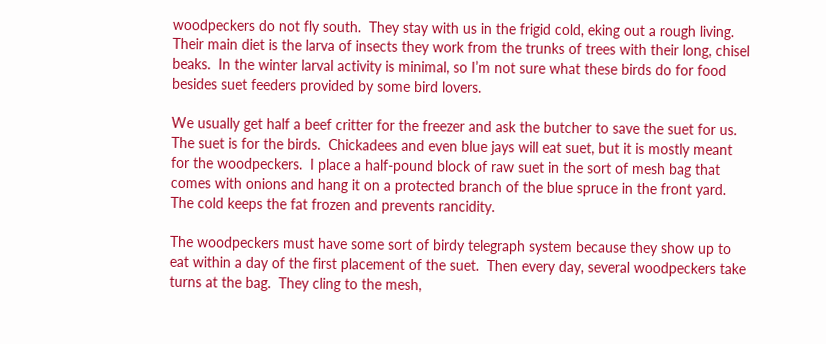woodpeckers do not fly south.  They stay with us in the frigid cold, eking out a rough living.  Their main diet is the larva of insects they work from the trunks of trees with their long, chisel beaks.  In the winter larval activity is minimal, so I’m not sure what these birds do for food besides suet feeders provided by some bird lovers.

We usually get half a beef critter for the freezer and ask the butcher to save the suet for us.  The suet is for the birds.  Chickadees and even blue jays will eat suet, but it is mostly meant for the woodpeckers.  I place a half-pound block of raw suet in the sort of mesh bag that comes with onions and hang it on a protected branch of the blue spruce in the front yard.  The cold keeps the fat frozen and prevents rancidity.

The woodpeckers must have some sort of birdy telegraph system because they show up to eat within a day of the first placement of the suet.  Then every day, several woodpeckers take turns at the bag.  They cling to the mesh,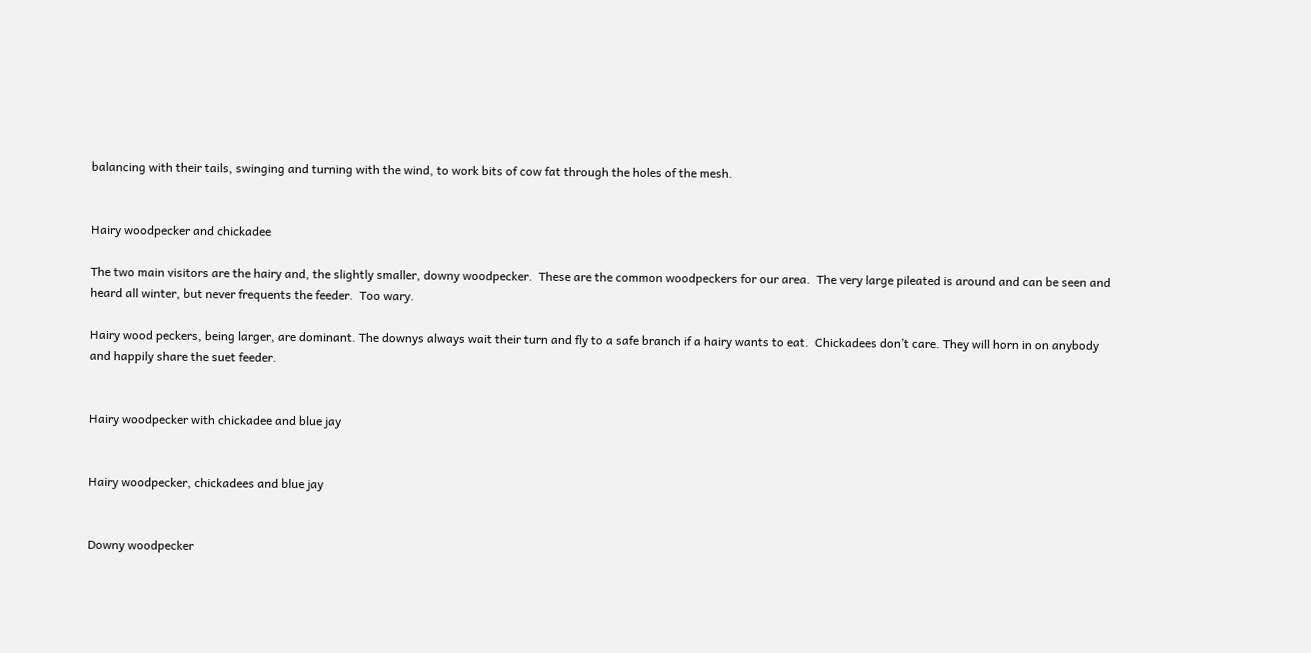balancing with their tails, swinging and turning with the wind, to work bits of cow fat through the holes of the mesh.


Hairy woodpecker and chickadee

The two main visitors are the hairy and, the slightly smaller, downy woodpecker.  These are the common woodpeckers for our area.  The very large pileated is around and can be seen and heard all winter, but never frequents the feeder.  Too wary.

Hairy wood peckers, being larger, are dominant. The downys always wait their turn and fly to a safe branch if a hairy wants to eat.  Chickadees don’t care. They will horn in on anybody and happily share the suet feeder.


Hairy woodpecker with chickadee and blue jay


Hairy woodpecker, chickadees and blue jay


Downy woodpecker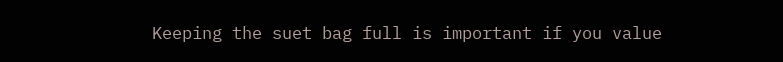Keeping the suet bag full is important if you value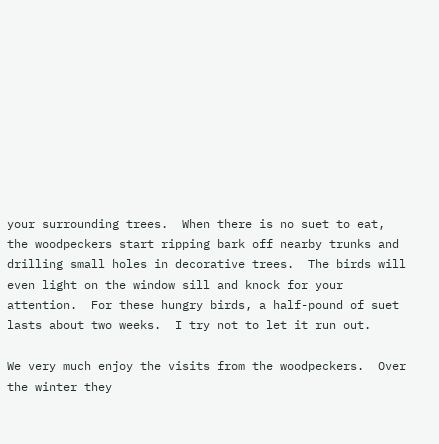your surrounding trees.  When there is no suet to eat, the woodpeckers start ripping bark off nearby trunks and drilling small holes in decorative trees.  The birds will even light on the window sill and knock for your attention.  For these hungry birds, a half-pound of suet lasts about two weeks.  I try not to let it run out.

We very much enjoy the visits from the woodpeckers.  Over the winter they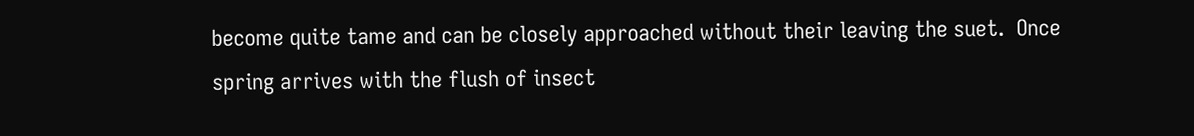become quite tame and can be closely approached without their leaving the suet.  Once spring arrives with the flush of insect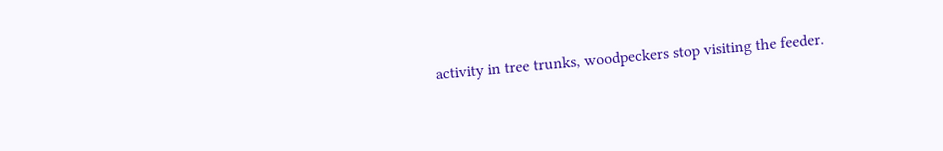activity in tree trunks, woodpeckers stop visiting the feeder.